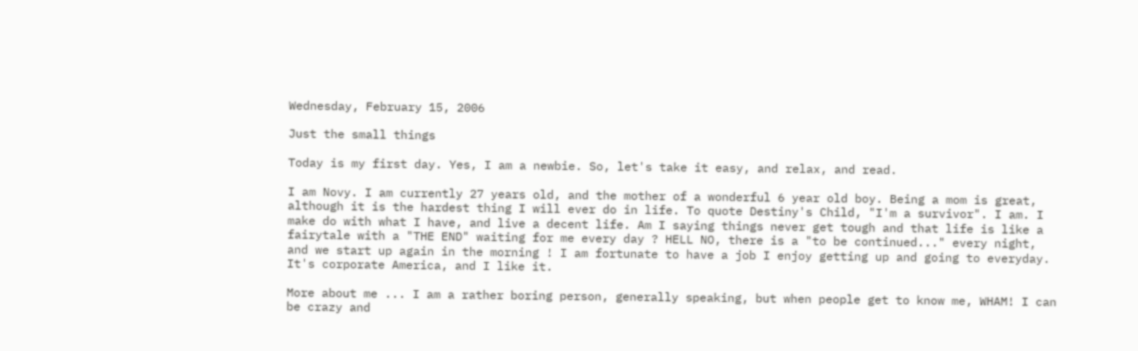Wednesday, February 15, 2006

Just the small things

Today is my first day. Yes, I am a newbie. So, let's take it easy, and relax, and read.

I am Novy. I am currently 27 years old, and the mother of a wonderful 6 year old boy. Being a mom is great, although it is the hardest thing I will ever do in life. To quote Destiny's Child, "I'm a survivor". I am. I make do with what I have, and live a decent life. Am I saying things never get tough and that life is like a fairytale with a "THE END" waiting for me every day ? HELL NO, there is a "to be continued..." every night, and we start up again in the morning ! I am fortunate to have a job I enjoy getting up and going to everyday. It's corporate America, and I like it.

More about me ... I am a rather boring person, generally speaking, but when people get to know me, WHAM! I can be crazy and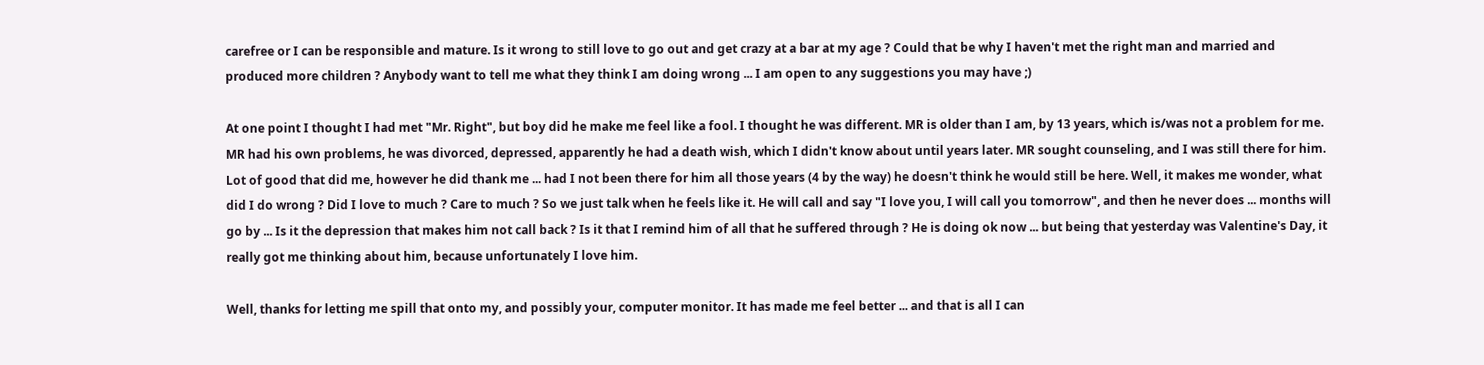carefree or I can be responsible and mature. Is it wrong to still love to go out and get crazy at a bar at my age ? Could that be why I haven't met the right man and married and produced more children ? Anybody want to tell me what they think I am doing wrong ... I am open to any suggestions you may have ;)

At one point I thought I had met "Mr. Right", but boy did he make me feel like a fool. I thought he was different. MR is older than I am, by 13 years, which is/was not a problem for me. MR had his own problems, he was divorced, depressed, apparently he had a death wish, which I didn't know about until years later. MR sought counseling, and I was still there for him. Lot of good that did me, however he did thank me ... had I not been there for him all those years (4 by the way) he doesn't think he would still be here. Well, it makes me wonder, what did I do wrong ? Did I love to much ? Care to much ? So we just talk when he feels like it. He will call and say "I love you, I will call you tomorrow", and then he never does ... months will go by ... Is it the depression that makes him not call back ? Is it that I remind him of all that he suffered through ? He is doing ok now ... but being that yesterday was Valentine's Day, it really got me thinking about him, because unfortunately I love him.

Well, thanks for letting me spill that onto my, and possibly your, computer monitor. It has made me feel better ... and that is all I can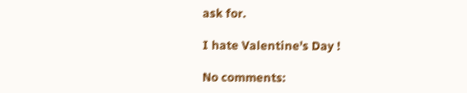ask for.

I hate Valentine's Day !

No comments: